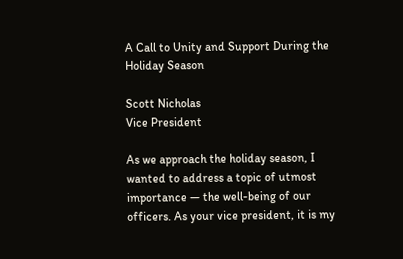A Call to Unity and Support During the Holiday Season

Scott Nicholas
Vice President

As we approach the holiday season, I wanted to address a topic of utmost importance — the well-being of our officers. As your vice president, it is my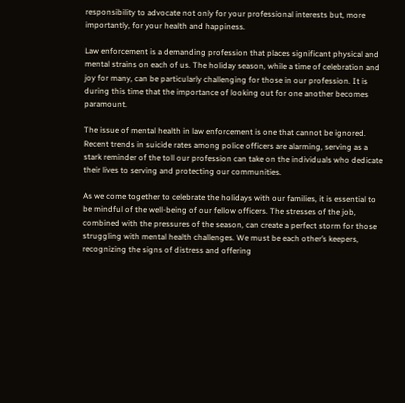responsibility to advocate not only for your professional interests but, more importantly, for your health and happiness.

Law enforcement is a demanding profession that places significant physical and mental strains on each of us. The holiday season, while a time of celebration and joy for many, can be particularly challenging for those in our profession. It is during this time that the importance of looking out for one another becomes paramount.

The issue of mental health in law enforcement is one that cannot be ignored. Recent trends in suicide rates among police officers are alarming, serving as a stark reminder of the toll our profession can take on the individuals who dedicate their lives to serving and protecting our communities.

As we come together to celebrate the holidays with our families, it is essential to be mindful of the well-being of our fellow officers. The stresses of the job, combined with the pressures of the season, can create a perfect storm for those struggling with mental health challenges. We must be each other’s keepers, recognizing the signs of distress and offering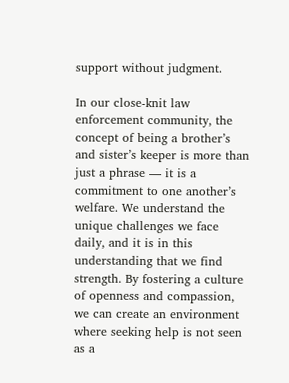support without judgment.

In our close-knit law enforcement community, the concept of being a brother’s and sister’s keeper is more than just a phrase — it is a commitment to one another’s welfare. We understand the unique challenges we face daily, and it is in this understanding that we find strength. By fostering a culture of openness and compassion, we can create an environment where seeking help is not seen as a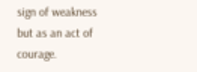sign of weakness but as an act of courage.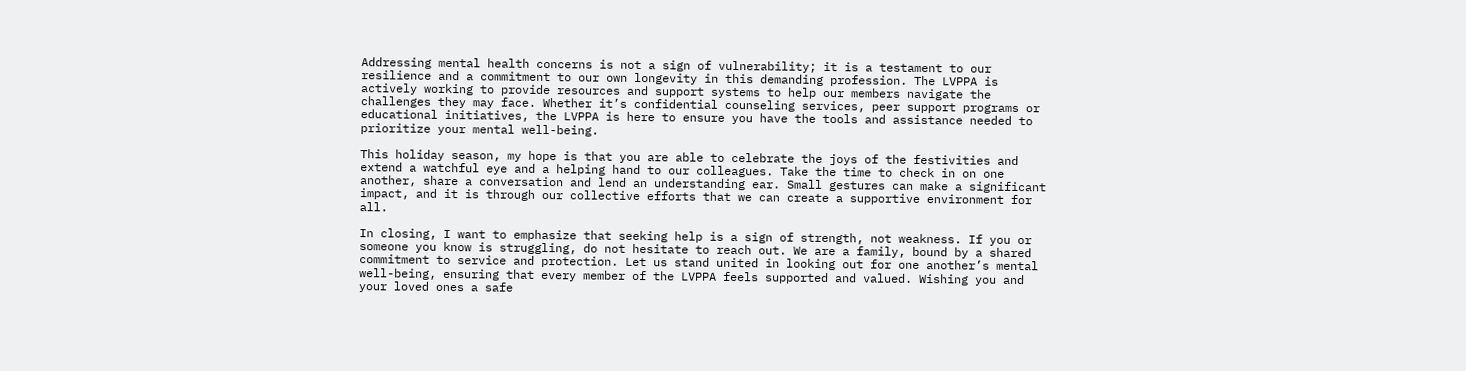Addressing mental health concerns is not a sign of vulnerability; it is a testament to our resilience and a commitment to our own longevity in this demanding profession. The LVPPA is actively working to provide resources and support systems to help our members navigate the challenges they may face. Whether it’s confidential counseling services, peer support programs or educational initiatives, the LVPPA is here to ensure you have the tools and assistance needed to prioritize your mental well-being.

This holiday season, my hope is that you are able to celebrate the joys of the festivities and  extend a watchful eye and a helping hand to our colleagues. Take the time to check in on one another, share a conversation and lend an understanding ear. Small gestures can make a significant impact, and it is through our collective efforts that we can create a supportive environment for all.

In closing, I want to emphasize that seeking help is a sign of strength, not weakness. If you or someone you know is struggling, do not hesitate to reach out. We are a family, bound by a shared commitment to service and protection. Let us stand united in looking out for one another’s mental well-being, ensuring that every member of the LVPPA feels supported and valued. Wishing you and your loved ones a safe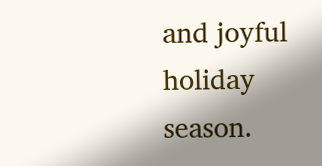and joyful holiday season.